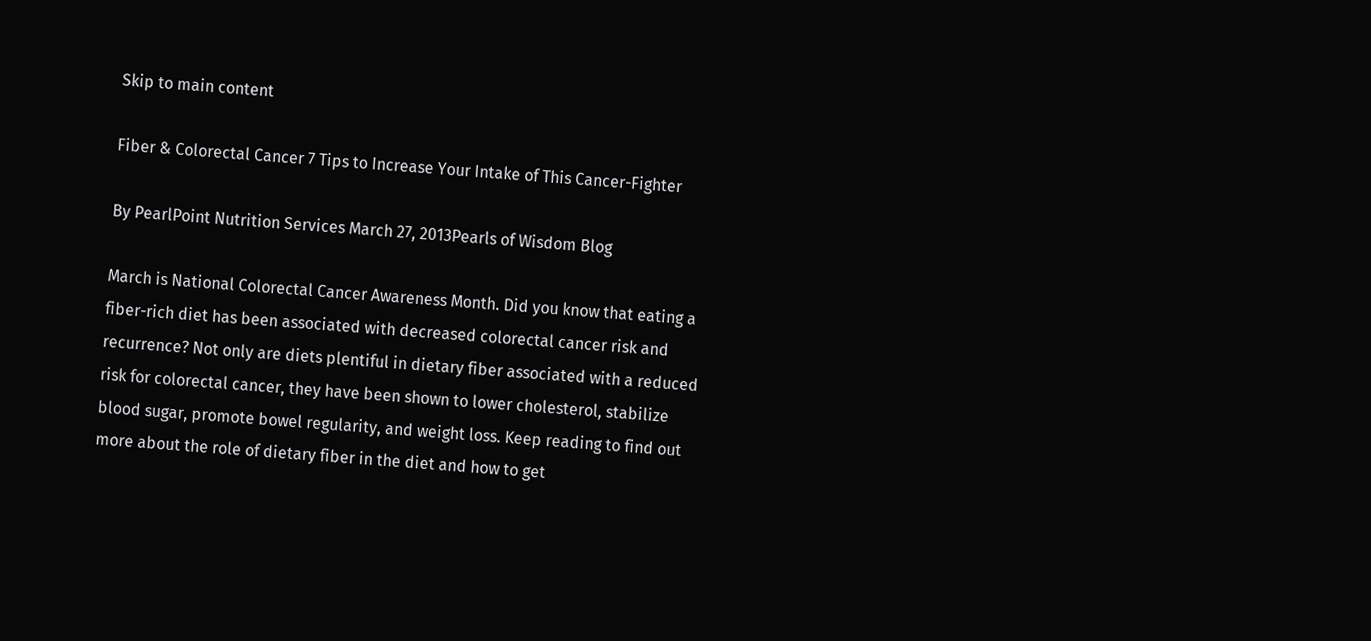Skip to main content

Fiber & Colorectal Cancer 7 Tips to Increase Your Intake of This Cancer-Fighter

By PearlPoint Nutrition Services March 27, 2013Pearls of Wisdom Blog

March is National Colorectal Cancer Awareness Month. Did you know that eating a fiber-rich diet has been associated with decreased colorectal cancer risk and recurrence? Not only are diets plentiful in dietary fiber associated with a reduced risk for colorectal cancer, they have been shown to lower cholesterol, stabilize blood sugar, promote bowel regularity, and weight loss. Keep reading to find out more about the role of dietary fiber in the diet and how to get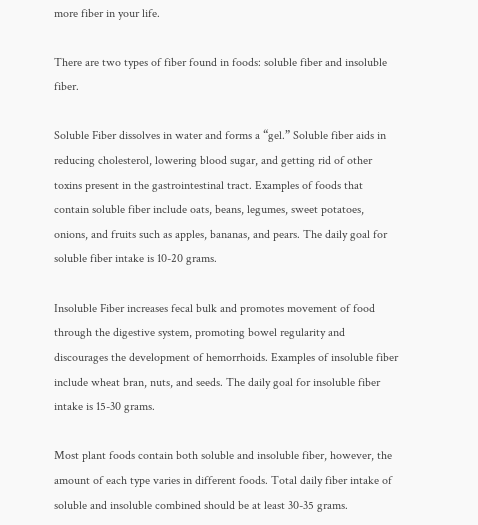more fiber in your life.

There are two types of fiber found in foods: soluble fiber and insoluble fiber.

Soluble Fiber dissolves in water and forms a “gel.” Soluble fiber aids in reducing cholesterol, lowering blood sugar, and getting rid of other toxins present in the gastrointestinal tract. Examples of foods that contain soluble fiber include oats, beans, legumes, sweet potatoes, onions, and fruits such as apples, bananas, and pears. The daily goal for soluble fiber intake is 10-20 grams.

Insoluble Fiber increases fecal bulk and promotes movement of food through the digestive system, promoting bowel regularity and discourages the development of hemorrhoids. Examples of insoluble fiber include wheat bran, nuts, and seeds. The daily goal for insoluble fiber intake is 15-30 grams.

Most plant foods contain both soluble and insoluble fiber, however, the amount of each type varies in different foods. Total daily fiber intake of soluble and insoluble combined should be at least 30-35 grams.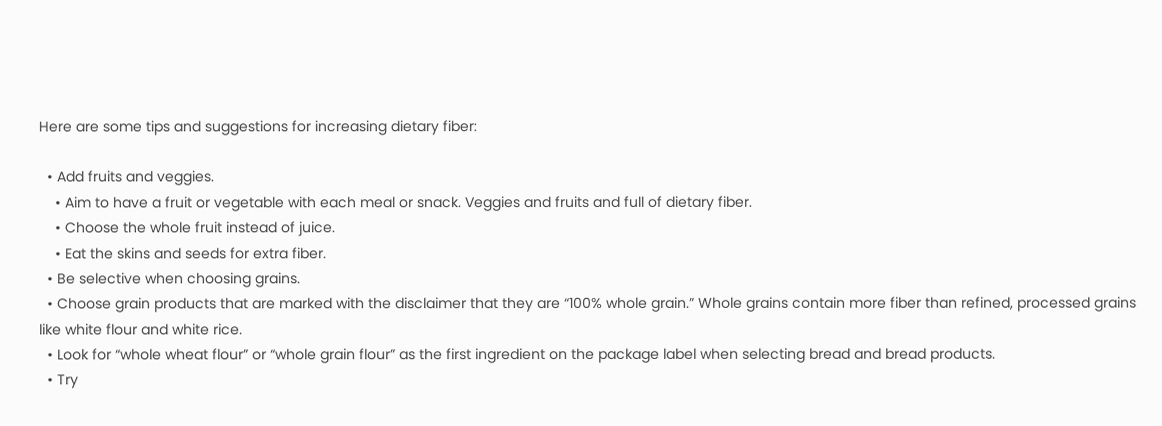Here are some tips and suggestions for increasing dietary fiber:

  • Add fruits and veggies.
    • Aim to have a fruit or vegetable with each meal or snack. Veggies and fruits and full of dietary fiber.
    • Choose the whole fruit instead of juice.
    • Eat the skins and seeds for extra fiber.
  • Be selective when choosing grains.
  • Choose grain products that are marked with the disclaimer that they are “100% whole grain.” Whole grains contain more fiber than refined, processed grains like white flour and white rice.
  • Look for “whole wheat flour” or “whole grain flour” as the first ingredient on the package label when selecting bread and bread products.
  • Try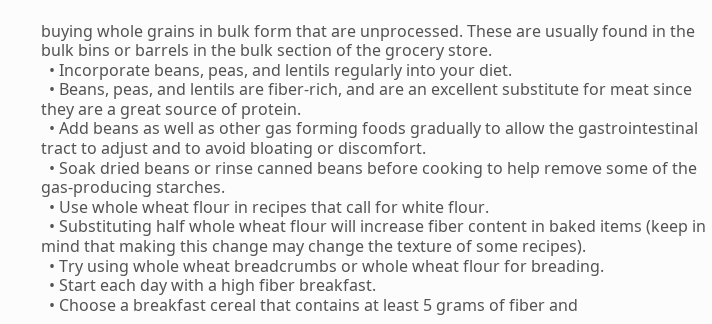buying whole grains in bulk form that are unprocessed. These are usually found in the bulk bins or barrels in the bulk section of the grocery store.
  • Incorporate beans, peas, and lentils regularly into your diet.
  • Beans, peas, and lentils are fiber-rich, and are an excellent substitute for meat since they are a great source of protein.
  • Add beans as well as other gas forming foods gradually to allow the gastrointestinal tract to adjust and to avoid bloating or discomfort.
  • Soak dried beans or rinse canned beans before cooking to help remove some of the gas-producing starches.
  • Use whole wheat flour in recipes that call for white flour.
  • Substituting half whole wheat flour will increase fiber content in baked items (keep in mind that making this change may change the texture of some recipes).
  • Try using whole wheat breadcrumbs or whole wheat flour for breading.
  • Start each day with a high fiber breakfast.
  • Choose a breakfast cereal that contains at least 5 grams of fiber and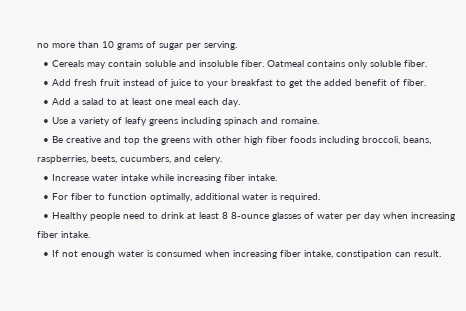no more than 10 grams of sugar per serving.
  • Cereals may contain soluble and insoluble fiber. Oatmeal contains only soluble fiber.
  • Add fresh fruit instead of juice to your breakfast to get the added benefit of fiber.
  • Add a salad to at least one meal each day.
  • Use a variety of leafy greens including spinach and romaine.
  • Be creative and top the greens with other high fiber foods including broccoli, beans, raspberries, beets, cucumbers, and celery.
  • Increase water intake while increasing fiber intake.
  • For fiber to function optimally, additional water is required.
  • Healthy people need to drink at least 8 8-ounce glasses of water per day when increasing fiber intake.
  • If not enough water is consumed when increasing fiber intake, constipation can result.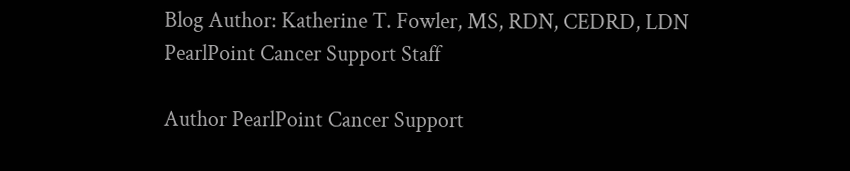Blog Author: Katherine T. Fowler, MS, RDN, CEDRD, LDN
PearlPoint Cancer Support Staff

Author PearlPoint Cancer Support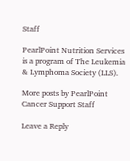Staff

PearlPoint Nutrition Services is a program of The Leukemia & Lymphoma Society (LLS).

More posts by PearlPoint Cancer Support Staff

Leave a Reply